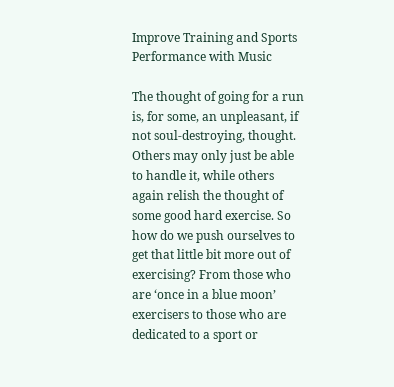Improve Training and Sports Performance with Music

The thought of going for a run is, for some, an unpleasant, if not soul-destroying, thought. Others may only just be able to handle it, while others again relish the thought of some good hard exercise. So how do we push ourselves to get that little bit more out of exercising? From those who are ‘once in a blue moon’ exercisers to those who are dedicated to a sport or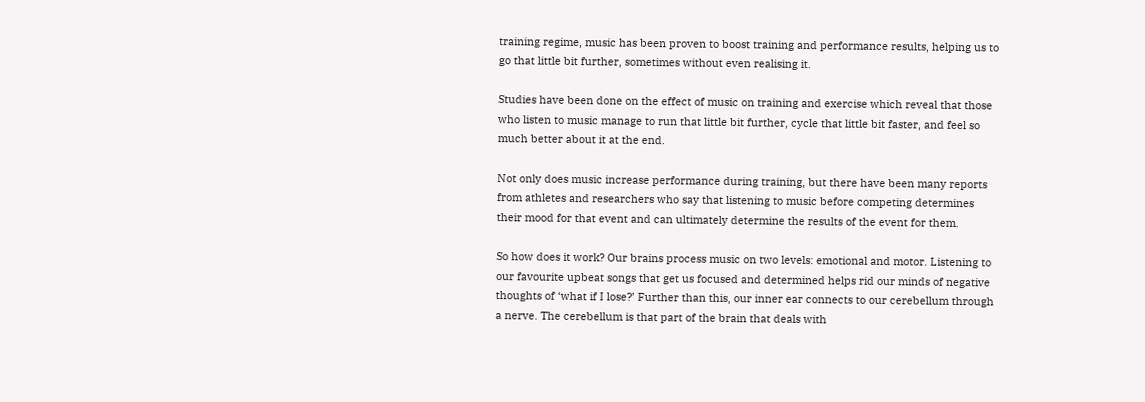training regime, music has been proven to boost training and performance results, helping us to go that little bit further, sometimes without even realising it.

Studies have been done on the effect of music on training and exercise which reveal that those who listen to music manage to run that little bit further, cycle that little bit faster, and feel so much better about it at the end.

Not only does music increase performance during training, but there have been many reports from athletes and researchers who say that listening to music before competing determines their mood for that event and can ultimately determine the results of the event for them.

So how does it work? Our brains process music on two levels: emotional and motor. Listening to our favourite upbeat songs that get us focused and determined helps rid our minds of negative thoughts of ‘what if I lose?’ Further than this, our inner ear connects to our cerebellum through a nerve. The cerebellum is that part of the brain that deals with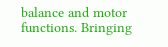balance and motor functions. Bringing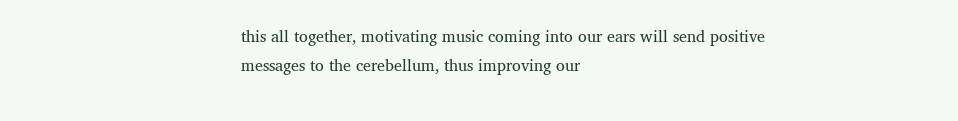this all together, motivating music coming into our ears will send positive messages to the cerebellum, thus improving our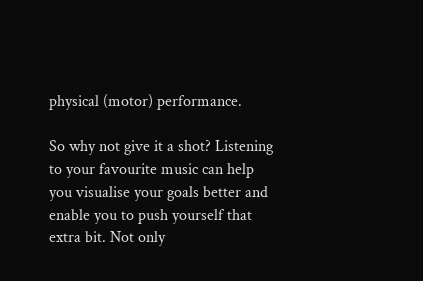physical (motor) performance.

So why not give it a shot? Listening to your favourite music can help you visualise your goals better and enable you to push yourself that extra bit. Not only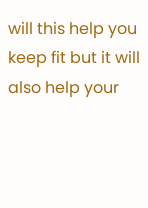will this help you keep fit but it will also help your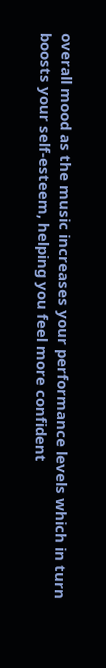overall mood as the music increases your performance levels which in turn boosts your self-esteem, helping you feel more confident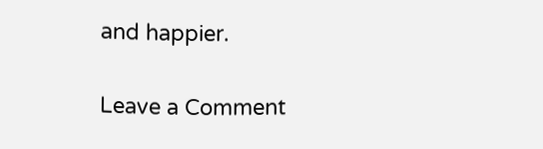and happier.

Leave a Comment